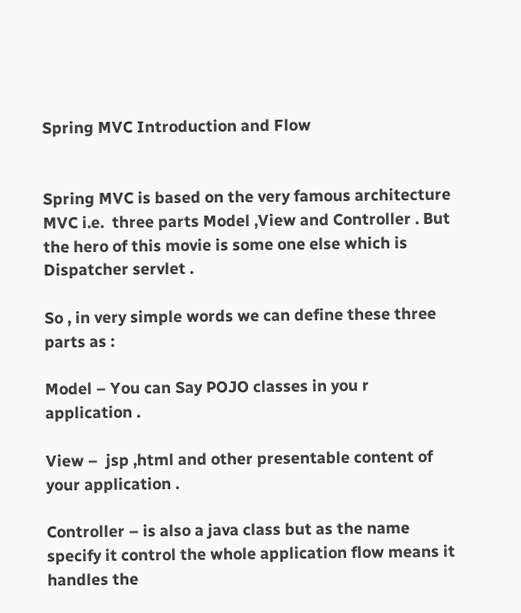Spring MVC Introduction and Flow


Spring MVC is based on the very famous architecture MVC i.e.  three parts Model ,View and Controller . But the hero of this movie is some one else which is Dispatcher servlet .

So , in very simple words we can define these three parts as :

Model – You can Say POJO classes in you r application .

View –  jsp ,html and other presentable content of your application .

Controller – is also a java class but as the name specify it control the whole application flow means it handles the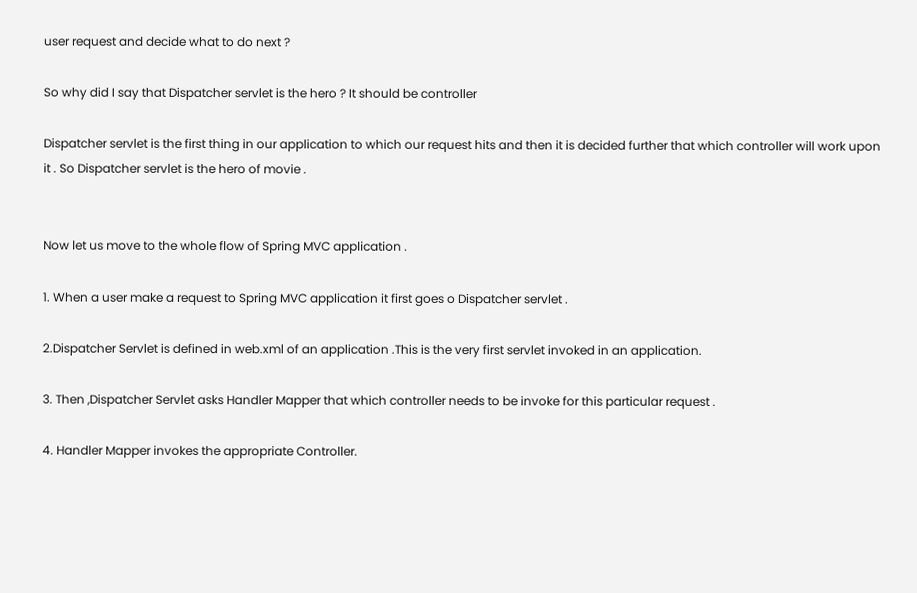user request and decide what to do next ?

So why did I say that Dispatcher servlet is the hero ? It should be controller

Dispatcher servlet is the first thing in our application to which our request hits and then it is decided further that which controller will work upon it . So Dispatcher servlet is the hero of movie .


Now let us move to the whole flow of Spring MVC application .

1. When a user make a request to Spring MVC application it first goes o Dispatcher servlet .

2.Dispatcher Servlet is defined in web.xml of an application .This is the very first servlet invoked in an application.

3. Then ,Dispatcher Servlet asks Handler Mapper that which controller needs to be invoke for this particular request .

4. Handler Mapper invokes the appropriate Controller.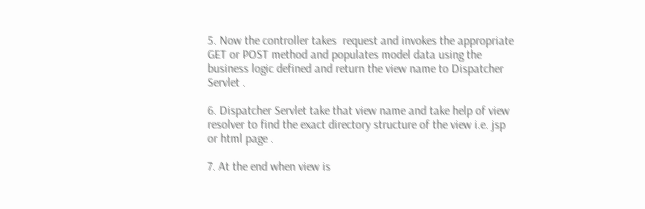5. Now the controller takes  request and invokes the appropriate  GET or POST method and populates model data using the business logic defined and return the view name to Dispatcher Servlet .

6. Dispatcher Servlet take that view name and take help of view resolver to find the exact directory structure of the view i.e. jsp or html page .

7. At the end when view is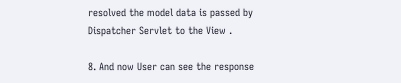resolved the model data is passed by Dispatcher Servlet to the View .

8. And now User can see the response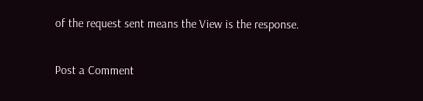of the request sent means the View is the response.

Post a Comment